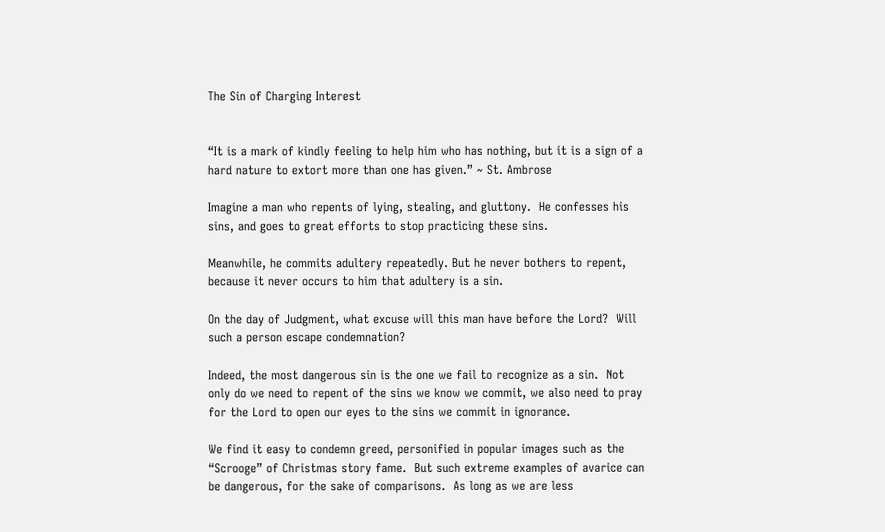The Sin of Charging Interest


“It is a mark of kindly feeling to help him who has nothing, but it is a sign of a hard nature to extort more than one has given.” ~ St. Ambrose

Imagine a man who repents of lying, stealing, and gluttony.  He confesses his sins, and goes to great efforts to stop practicing these sins.

Meanwhile, he commits adultery repeatedly. But he never bothers to repent, because it never occurs to him that adultery is a sin.

On the day of Judgment, what excuse will this man have before the Lord?  Will such a person escape condemnation?

Indeed, the most dangerous sin is the one we fail to recognize as a sin.  Not only do we need to repent of the sins we know we commit, we also need to pray for the Lord to open our eyes to the sins we commit in ignorance.

We find it easy to condemn greed, personified in popular images such as the “Scrooge” of Christmas story fame.  But such extreme examples of avarice can be dangerous, for the sake of comparisons.  As long as we are less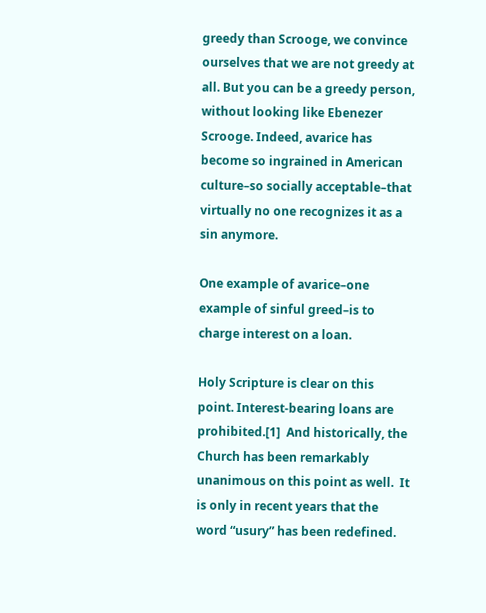greedy than Scrooge, we convince ourselves that we are not greedy at all. But you can be a greedy person, without looking like Ebenezer Scrooge. Indeed, avarice has become so ingrained in American culture–so socially acceptable–that virtually no one recognizes it as a sin anymore.

One example of avarice–one example of sinful greed–is to charge interest on a loan.

Holy Scripture is clear on this point. Interest-bearing loans are prohibited.[1]  And historically, the Church has been remarkably unanimous on this point as well.  It is only in recent years that the word “usury” has been redefined.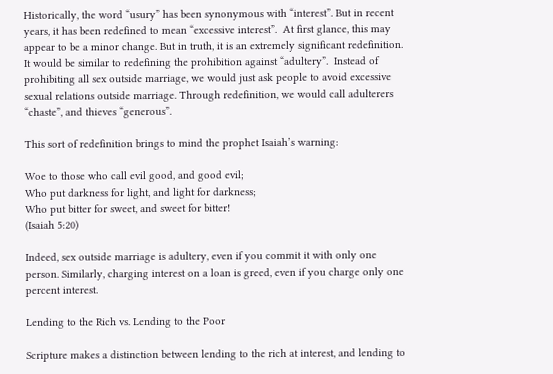Historically, the word “usury” has been synonymous with “interest”. But in recent years, it has been redefined to mean “excessive interest”.  At first glance, this may appear to be a minor change. But in truth, it is an extremely significant redefinition.  It would be similar to redefining the prohibition against “adultery”.  Instead of prohibiting all sex outside marriage, we would just ask people to avoid excessive sexual relations outside marriage. Through redefinition, we would call adulterers “chaste”, and thieves “generous”.

This sort of redefinition brings to mind the prophet Isaiah’s warning:

Woe to those who call evil good, and good evil;
Who put darkness for light, and light for darkness;
Who put bitter for sweet, and sweet for bitter!
(Isaiah 5:20)

Indeed, sex outside marriage is adultery, even if you commit it with only one person. Similarly, charging interest on a loan is greed, even if you charge only one percent interest.

Lending to the Rich vs. Lending to the Poor

Scripture makes a distinction between lending to the rich at interest, and lending to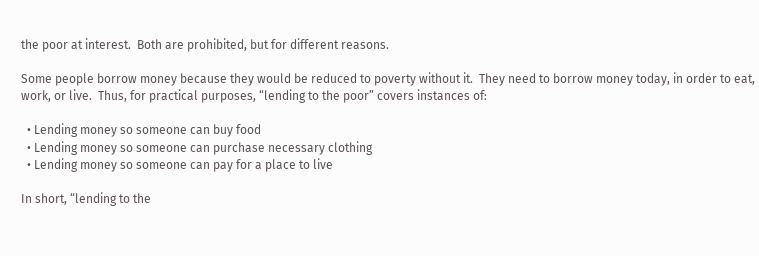the poor at interest.  Both are prohibited, but for different reasons.

Some people borrow money because they would be reduced to poverty without it.  They need to borrow money today, in order to eat, work, or live.  Thus, for practical purposes, “lending to the poor” covers instances of:

  • Lending money so someone can buy food
  • Lending money so someone can purchase necessary clothing
  • Lending money so someone can pay for a place to live

In short, “lending to the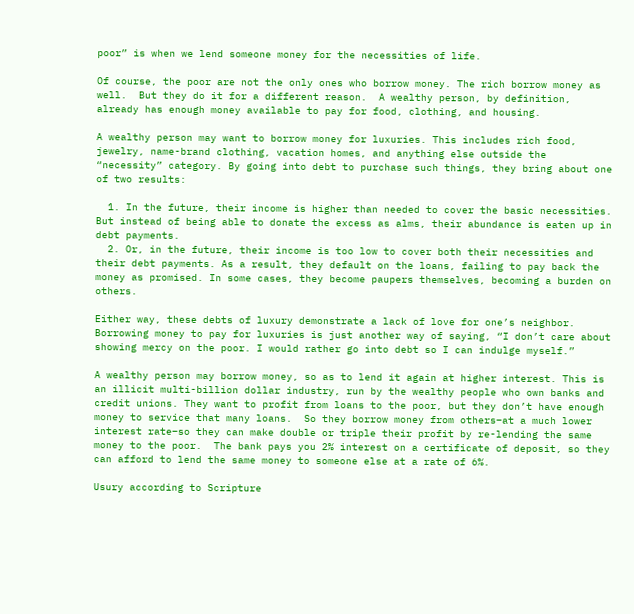poor” is when we lend someone money for the necessities of life.

Of course, the poor are not the only ones who borrow money. The rich borrow money as well.  But they do it for a different reason.  A wealthy person, by definition, already has enough money available to pay for food, clothing, and housing.

A wealthy person may want to borrow money for luxuries. This includes rich food, jewelry, name-brand clothing, vacation homes, and anything else outside the “necessity” category. By going into debt to purchase such things, they bring about one of two results:

  1. In the future, their income is higher than needed to cover the basic necessities. But instead of being able to donate the excess as alms, their abundance is eaten up in debt payments.
  2. Or, in the future, their income is too low to cover both their necessities and their debt payments. As a result, they default on the loans, failing to pay back the money as promised. In some cases, they become paupers themselves, becoming a burden on others.

Either way, these debts of luxury demonstrate a lack of love for one’s neighbor. Borrowing money to pay for luxuries is just another way of saying, “I don’t care about showing mercy on the poor. I would rather go into debt so I can indulge myself.”

A wealthy person may borrow money, so as to lend it again at higher interest. This is an illicit multi-billion dollar industry, run by the wealthy people who own banks and credit unions. They want to profit from loans to the poor, but they don’t have enough money to service that many loans.  So they borrow money from others–at a much lower interest rate–so they can make double or triple their profit by re-lending the same money to the poor.  The bank pays you 2% interest on a certificate of deposit, so they can afford to lend the same money to someone else at a rate of 6%.

Usury according to Scripture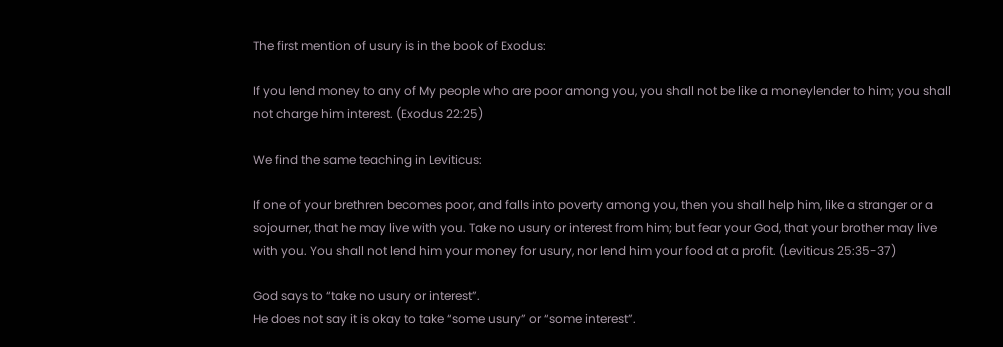The first mention of usury is in the book of Exodus:

If you lend money to any of My people who are poor among you, you shall not be like a moneylender to him; you shall not charge him interest. (Exodus 22:25)

We find the same teaching in Leviticus:

If one of your brethren becomes poor, and falls into poverty among you, then you shall help him, like a stranger or a sojourner, that he may live with you. Take no usury or interest from him; but fear your God, that your brother may live with you. You shall not lend him your money for usury, nor lend him your food at a profit. (Leviticus 25:35-37)

God says to “take no usury or interest”.
He does not say it is okay to take “some usury” or “some interest”.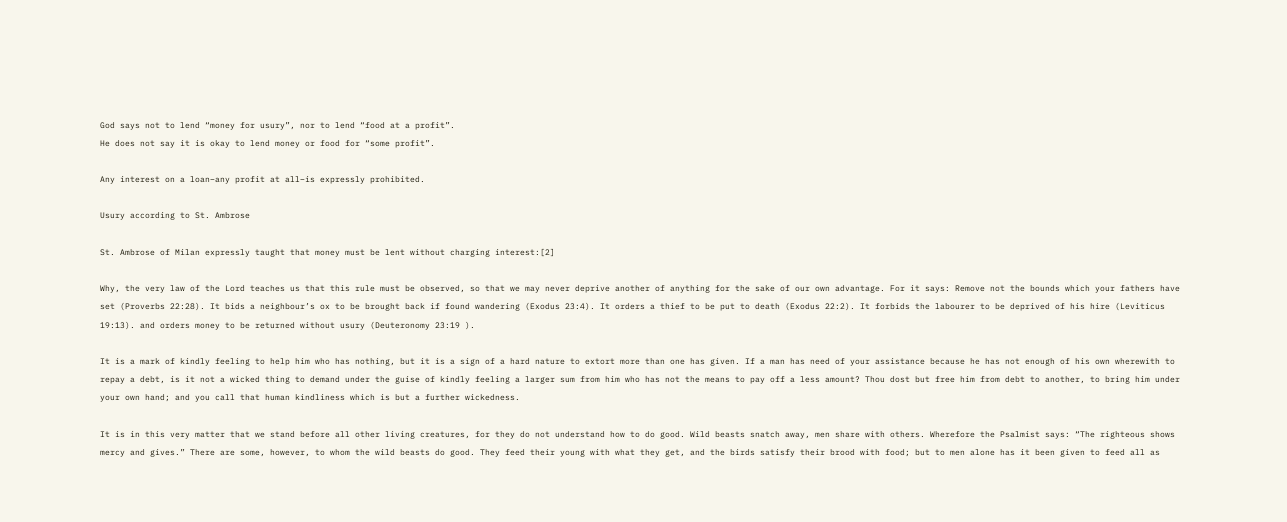God says not to lend “money for usury”, nor to lend “food at a profit”.
He does not say it is okay to lend money or food for “some profit”.

Any interest on a loan–any profit at all–is expressly prohibited.

Usury according to St. Ambrose

St. Ambrose of Milan expressly taught that money must be lent without charging interest:[2]

Why, the very law of the Lord teaches us that this rule must be observed, so that we may never deprive another of anything for the sake of our own advantage. For it says: Remove not the bounds which your fathers have set (Proverbs 22:28). It bids a neighbour’s ox to be brought back if found wandering (Exodus 23:4). It orders a thief to be put to death (Exodus 22:2). It forbids the labourer to be deprived of his hire (Leviticus 19:13). and orders money to be returned without usury (Deuteronomy 23:19 ).

It is a mark of kindly feeling to help him who has nothing, but it is a sign of a hard nature to extort more than one has given. If a man has need of your assistance because he has not enough of his own wherewith to repay a debt, is it not a wicked thing to demand under the guise of kindly feeling a larger sum from him who has not the means to pay off a less amount? Thou dost but free him from debt to another, to bring him under your own hand; and you call that human kindliness which is but a further wickedness.

It is in this very matter that we stand before all other living creatures, for they do not understand how to do good. Wild beasts snatch away, men share with others. Wherefore the Psalmist says: “The righteous shows mercy and gives.” There are some, however, to whom the wild beasts do good. They feed their young with what they get, and the birds satisfy their brood with food; but to men alone has it been given to feed all as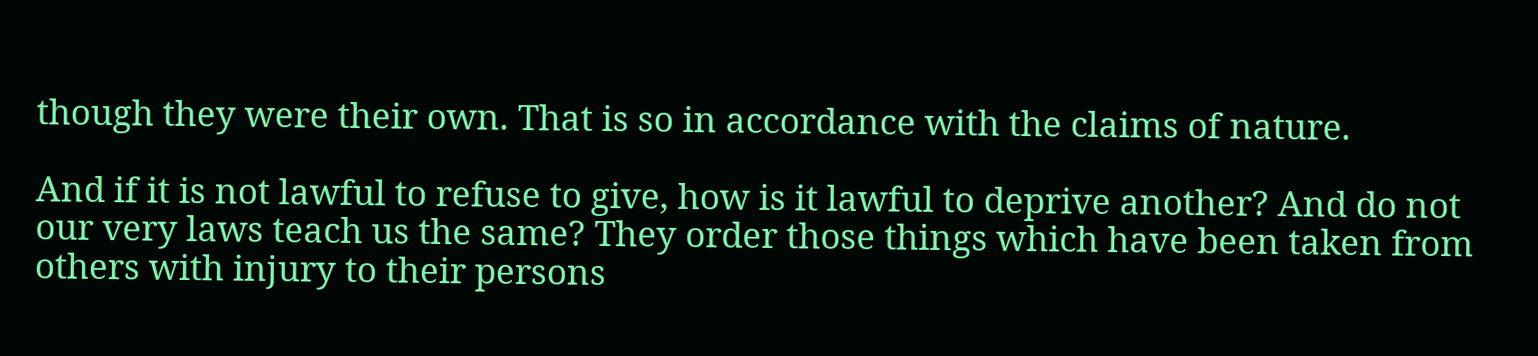though they were their own. That is so in accordance with the claims of nature.

And if it is not lawful to refuse to give, how is it lawful to deprive another? And do not our very laws teach us the same? They order those things which have been taken from others with injury to their persons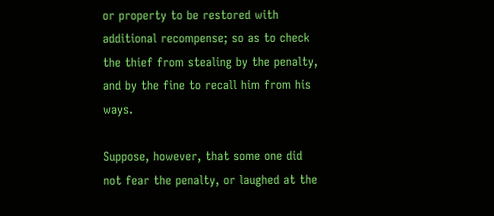or property to be restored with additional recompense; so as to check the thief from stealing by the penalty, and by the fine to recall him from his ways.

Suppose, however, that some one did not fear the penalty, or laughed at the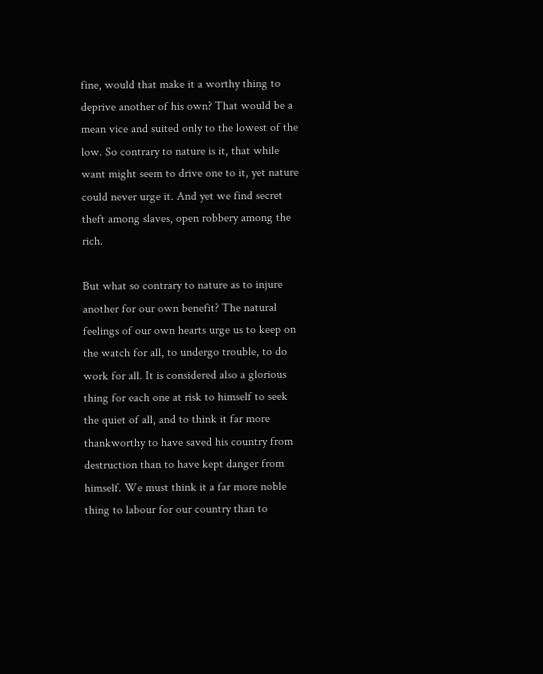fine, would that make it a worthy thing to deprive another of his own? That would be a mean vice and suited only to the lowest of the low. So contrary to nature is it, that while want might seem to drive one to it, yet nature could never urge it. And yet we find secret theft among slaves, open robbery among the rich.

But what so contrary to nature as to injure another for our own benefit? The natural feelings of our own hearts urge us to keep on the watch for all, to undergo trouble, to do work for all. It is considered also a glorious thing for each one at risk to himself to seek the quiet of all, and to think it far more thankworthy to have saved his country from destruction than to have kept danger from himself. We must think it a far more noble thing to labour for our country than to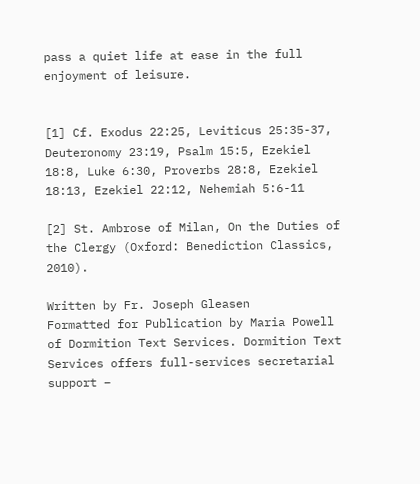pass a quiet life at ease in the full enjoyment of leisure.


[1] Cf. Exodus 22:25, Leviticus 25:35-37, Deuteronomy 23:19, Psalm 15:5, Ezekiel 18:8, Luke 6:30, Proverbs 28:8, Ezekiel 18:13, Ezekiel 22:12, Nehemiah 5:6-11

[2] St. Ambrose of Milan, On the Duties of the Clergy (Oxford: Benediction Classics, 2010).

Written by Fr. Joseph Gleasen
Formatted for Publication by Maria Powell of Dormition Text Services. Dormition Text Services offers full-services secretarial support –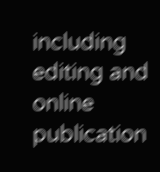including editing and online publication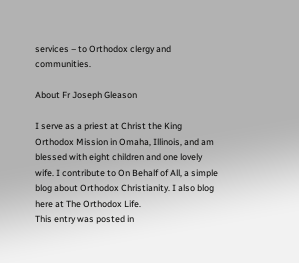services – to Orthodox clergy and communities.

About Fr Joseph Gleason

I serve as a priest at Christ the King Orthodox Mission in Omaha, Illinois, and am blessed with eight children and one lovely wife. I contribute to On Behalf of All, a simple blog about Orthodox Christianity. I also blog here at The Orthodox Life.
This entry was posted in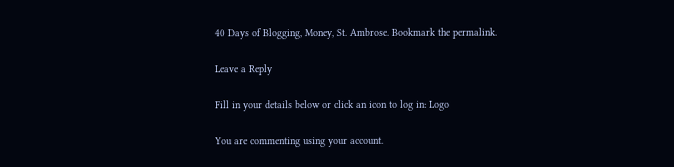40 Days of Blogging, Money, St. Ambrose. Bookmark the permalink.

Leave a Reply

Fill in your details below or click an icon to log in: Logo

You are commenting using your account.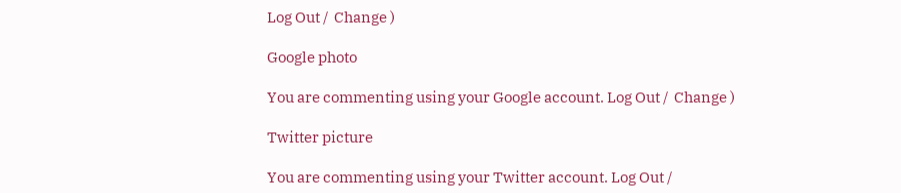Log Out /  Change )

Google photo

You are commenting using your Google account. Log Out /  Change )

Twitter picture

You are commenting using your Twitter account. Log Out /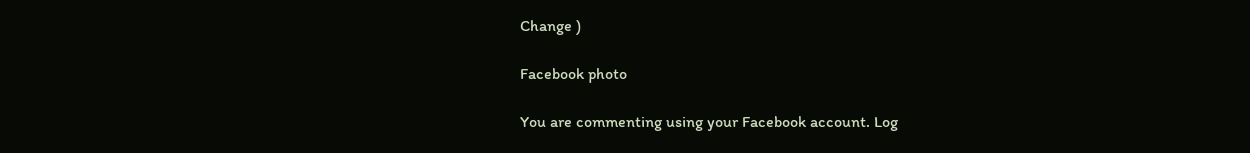Change )

Facebook photo

You are commenting using your Facebook account. Log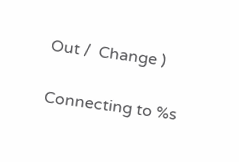Out /  Change )

Connecting to %s